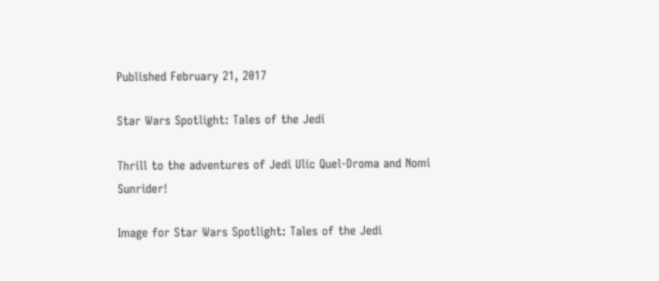Published February 21, 2017

Star Wars Spotlight: Tales of the Jedi

Thrill to the adventures of Jedi Ulic Quel-Droma and Nomi Sunrider!

Image for Star Wars Spotlight: Tales of the Jedi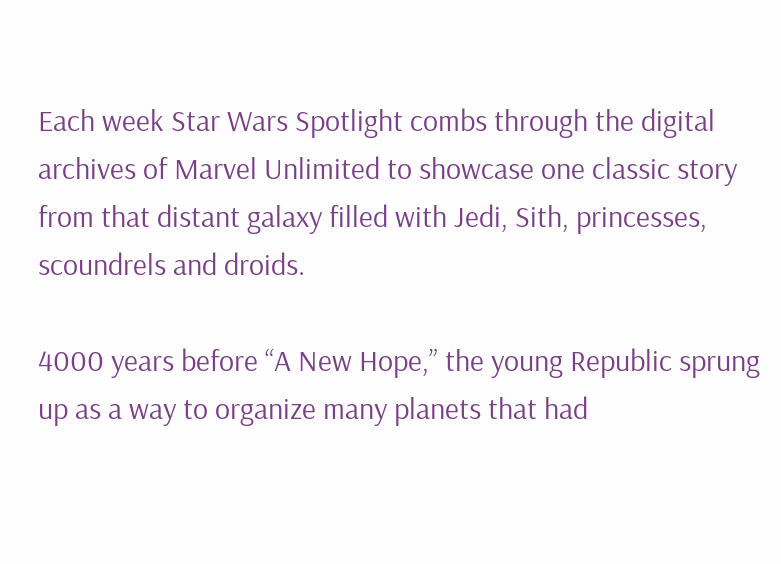Each week Star Wars Spotlight combs through the digital archives of Marvel Unlimited to showcase one classic story from that distant galaxy filled with Jedi, Sith, princesses, scoundrels and droids.

4000 years before “A New Hope,” the young Republic sprung up as a way to organize many planets that had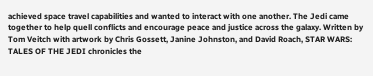achieved space travel capabilities and wanted to interact with one another. The Jedi came together to help quell conflicts and encourage peace and justice across the galaxy. Written by Tom Veitch with artwork by Chris Gossett, Janine Johnston, and David Roach, STAR WARS: TALES OF THE JEDI chronicles the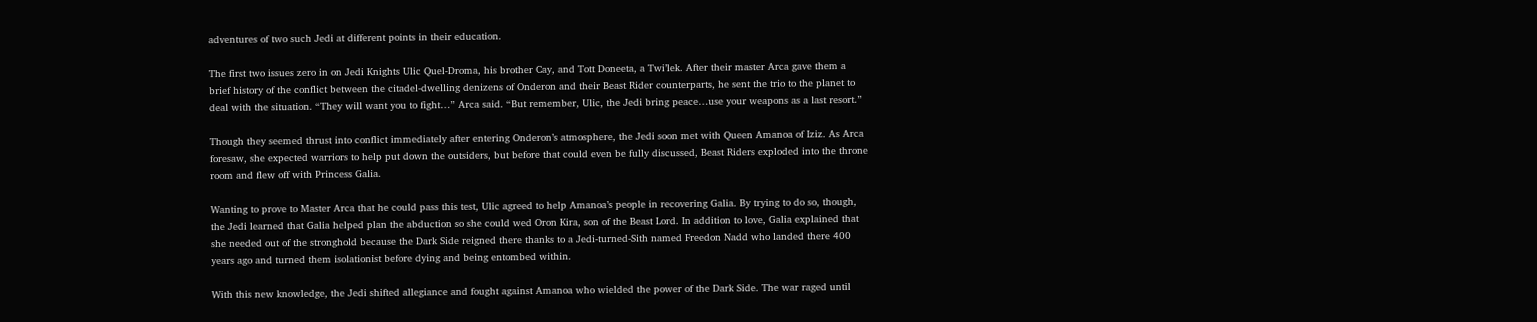adventures of two such Jedi at different points in their education.

The first two issues zero in on Jedi Knights Ulic Quel-Droma, his brother Cay, and Tott Doneeta, a Twi’lek. After their master Arca gave them a brief history of the conflict between the citadel-dwelling denizens of Onderon and their Beast Rider counterparts, he sent the trio to the planet to deal with the situation. “They will want you to fight…” Arca said. “But remember, Ulic, the Jedi bring peace…use your weapons as a last resort.”

Though they seemed thrust into conflict immediately after entering Onderon’s atmosphere, the Jedi soon met with Queen Amanoa of Iziz. As Arca foresaw, she expected warriors to help put down the outsiders, but before that could even be fully discussed, Beast Riders exploded into the throne room and flew off with Princess Galia.

Wanting to prove to Master Arca that he could pass this test, Ulic agreed to help Amanoa’s people in recovering Galia. By trying to do so, though, the Jedi learned that Galia helped plan the abduction so she could wed Oron Kira, son of the Beast Lord. In addition to love, Galia explained that she needed out of the stronghold because the Dark Side reigned there thanks to a Jedi-turned-Sith named Freedon Nadd who landed there 400 years ago and turned them isolationist before dying and being entombed within.

With this new knowledge, the Jedi shifted allegiance and fought against Amanoa who wielded the power of the Dark Side. The war raged until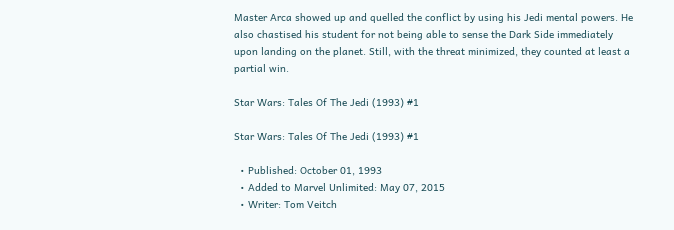Master Arca showed up and quelled the conflict by using his Jedi mental powers. He also chastised his student for not being able to sense the Dark Side immediately upon landing on the planet. Still, with the threat minimized, they counted at least a partial win.

Star Wars: Tales Of The Jedi (1993) #1

Star Wars: Tales Of The Jedi (1993) #1

  • Published: October 01, 1993
  • Added to Marvel Unlimited: May 07, 2015
  • Writer: Tom Veitch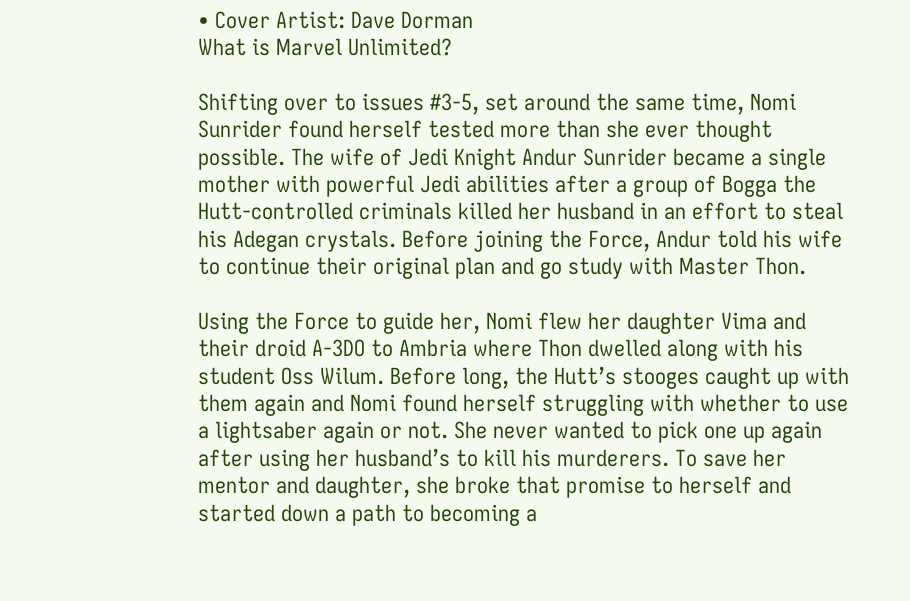• Cover Artist: Dave Dorman
What is Marvel Unlimited?

Shifting over to issues #3-5, set around the same time, Nomi Sunrider found herself tested more than she ever thought possible. The wife of Jedi Knight Andur Sunrider became a single mother with powerful Jedi abilities after a group of Bogga the Hutt-controlled criminals killed her husband in an effort to steal his Adegan crystals. Before joining the Force, Andur told his wife to continue their original plan and go study with Master Thon.

Using the Force to guide her, Nomi flew her daughter Vima and their droid A-3DO to Ambria where Thon dwelled along with his student Oss Wilum. Before long, the Hutt’s stooges caught up with them again and Nomi found herself struggling with whether to use a lightsaber again or not. She never wanted to pick one up again after using her husband’s to kill his murderers. To save her mentor and daughter, she broke that promise to herself and started down a path to becoming a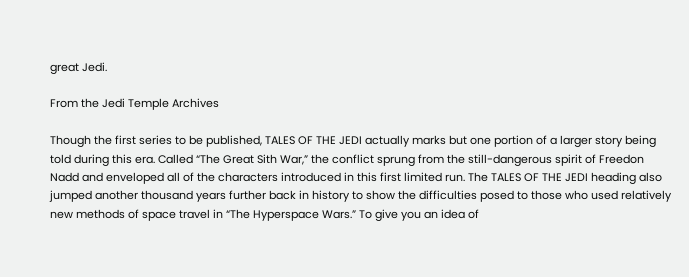great Jedi.

From the Jedi Temple Archives

Though the first series to be published, TALES OF THE JEDI actually marks but one portion of a larger story being told during this era. Called “The Great Sith War,” the conflict sprung from the still-dangerous spirit of Freedon Nadd and enveloped all of the characters introduced in this first limited run. The TALES OF THE JEDI heading also jumped another thousand years further back in history to show the difficulties posed to those who used relatively new methods of space travel in “The Hyperspace Wars.” To give you an idea of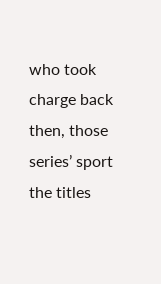who took charge back then, those series’ sport the titles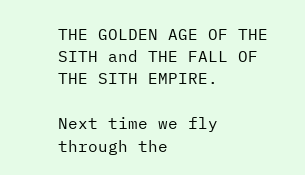THE GOLDEN AGE OF THE SITH and THE FALL OF THE SITH EMPIRE.

Next time we fly through the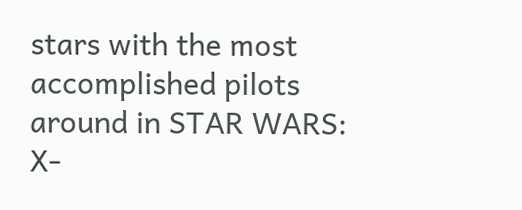stars with the most accomplished pilots around in STAR WARS: X-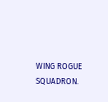WING ROGUE SQUADRON.